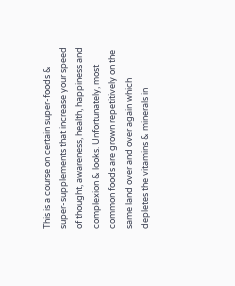This is a course on certain super-foods & super-supplements that increase your speed of thought, awareness, health, happiness and complexion & looks. Unfortunately, most common foods are grown repetitively on the same land over and over again which depletes the vitamins & minerals in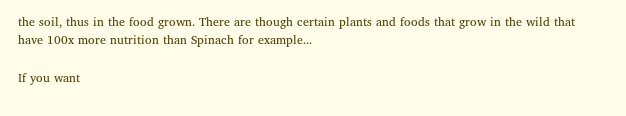the soil, thus in the food grown. There are though certain plants and foods that grow in the wild that have 100x more nutrition than Spinach for example...

If you want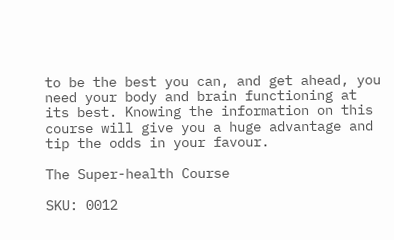to be the best you can, and get ahead, you need your body and brain functioning at its best. Knowing the information on this course will give you a huge advantage and tip the odds in your favour.

The Super-health Course

SKU: 0012